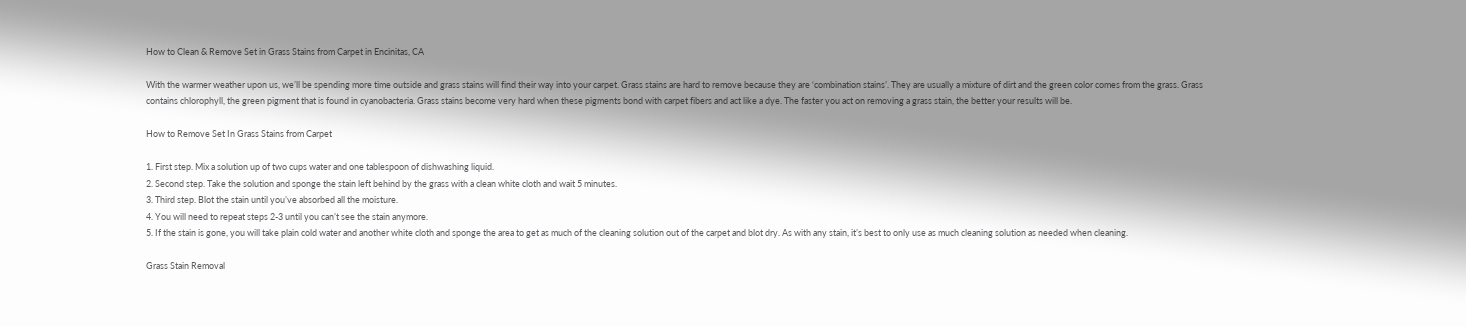How to Clean & Remove Set in Grass Stains from Carpet in Encinitas, CA

With the warmer weather upon us, we’ll be spending more time outside and grass stains will find their way into your carpet. Grass stains are hard to remove because they are ‘combination stains’. They are usually a mixture of dirt and the green color comes from the grass. Grass contains chlorophyll, the green pigment that is found in cyanobacteria. Grass stains become very hard when these pigments bond with carpet fibers and act like a dye. The faster you act on removing a grass stain, the better your results will be.

How to Remove Set In Grass Stains from Carpet

1. First step. Mix a solution up of two cups water and one tablespoon of dishwashing liquid.
2. Second step. Take the solution and sponge the stain left behind by the grass with a clean white cloth and wait 5 minutes.
3. Third step. Blot the stain until you’ve absorbed all the moisture.
4. You will need to repeat steps 2-3 until you can’t see the stain anymore.
5. If the stain is gone, you will take plain cold water and another white cloth and sponge the area to get as much of the cleaning solution out of the carpet and blot dry. As with any stain, it’s best to only use as much cleaning solution as needed when cleaning.

Grass Stain Removal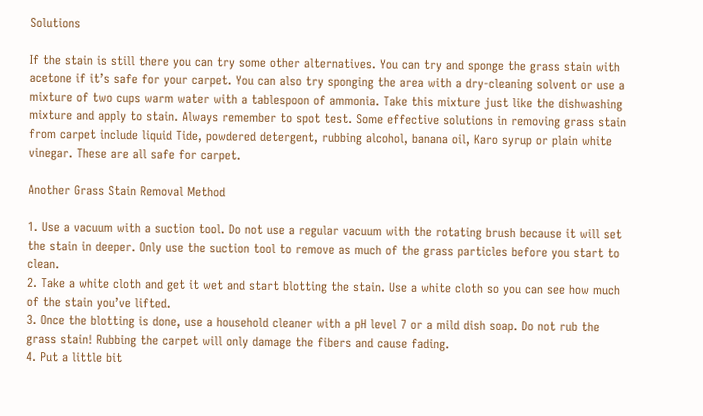Solutions

If the stain is still there you can try some other alternatives. You can try and sponge the grass stain with acetone if it’s safe for your carpet. You can also try sponging the area with a dry-cleaning solvent or use a mixture of two cups warm water with a tablespoon of ammonia. Take this mixture just like the dishwashing mixture and apply to stain. Always remember to spot test. Some effective solutions in removing grass stain from carpet include liquid Tide, powdered detergent, rubbing alcohol, banana oil, Karo syrup or plain white vinegar. These are all safe for carpet.

Another Grass Stain Removal Method

1. Use a vacuum with a suction tool. Do not use a regular vacuum with the rotating brush because it will set the stain in deeper. Only use the suction tool to remove as much of the grass particles before you start to clean.
2. Take a white cloth and get it wet and start blotting the stain. Use a white cloth so you can see how much of the stain you’ve lifted.
3. Once the blotting is done, use a household cleaner with a pH level 7 or a mild dish soap. Do not rub the grass stain! Rubbing the carpet will only damage the fibers and cause fading.
4. Put a little bit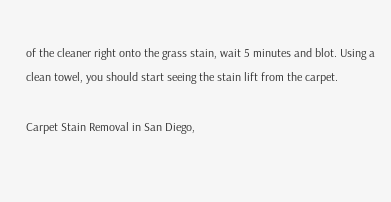of the cleaner right onto the grass stain, wait 5 minutes and blot. Using a clean towel, you should start seeing the stain lift from the carpet.

Carpet Stain Removal in San Diego,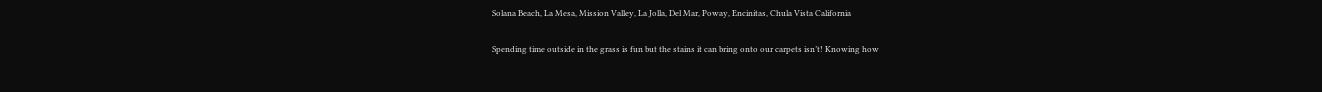Solana Beach, La Mesa, Mission Valley, La Jolla, Del Mar, Poway, Encinitas, Chula Vista California

Spending time outside in the grass is fun but the stains it can bring onto our carpets isn’t! Knowing how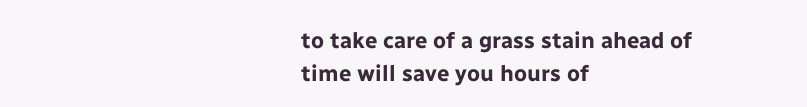to take care of a grass stain ahead of time will save you hours of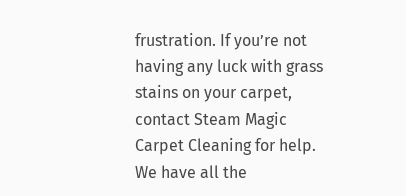frustration. If you’re not having any luck with grass stains on your carpet, contact Steam Magic Carpet Cleaning for help. We have all the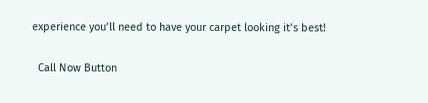experience you’ll need to have your carpet looking it’s best!

  Call Now Button